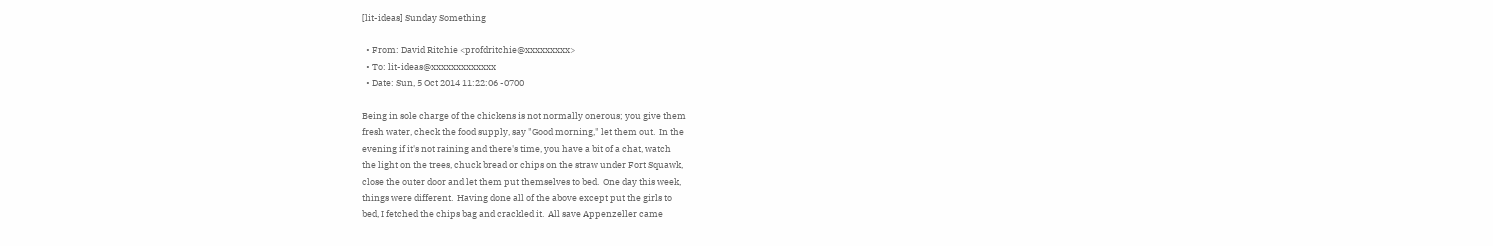[lit-ideas] Sunday Something

  • From: David Ritchie <profdritchie@xxxxxxxxx>
  • To: lit-ideas@xxxxxxxxxxxxx
  • Date: Sun, 5 Oct 2014 11:22:06 -0700

Being in sole charge of the chickens is not normally onerous; you give them
fresh water, check the food supply, say "Good morning," let them out.  In the
evening if it's not raining and there's time, you have a bit of a chat, watch
the light on the trees, chuck bread or chips on the straw under Fort Squawk,
close the outer door and let them put themselves to bed.  One day this week,
things were different.  Having done all of the above except put the girls to
bed, I fetched the chips bag and crackled it.  All save Appenzeller came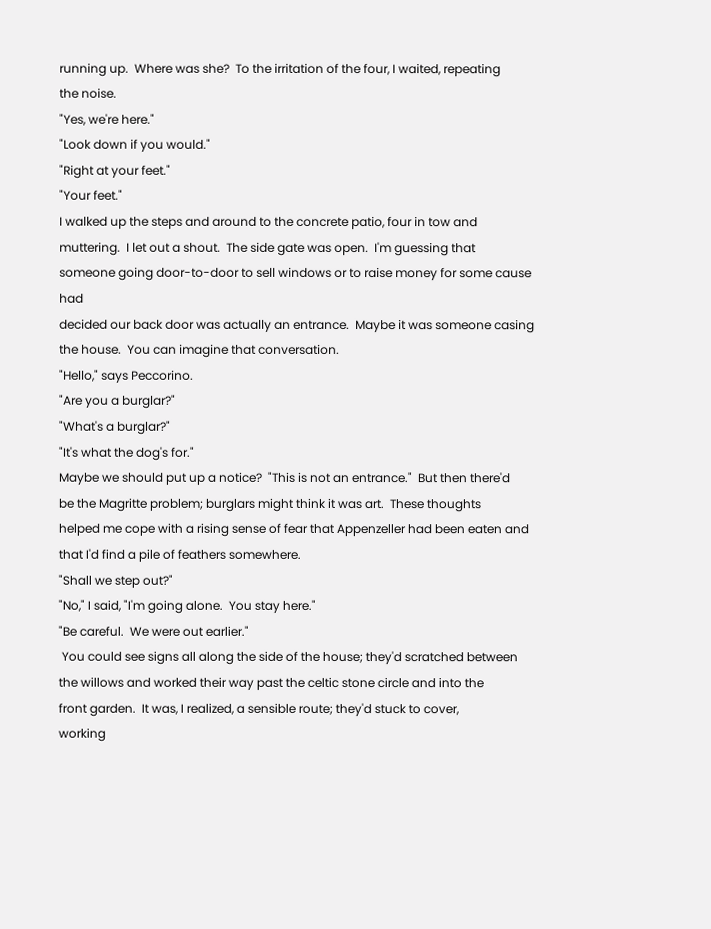running up.  Where was she?  To the irritation of the four, I waited, repeating
the noise.
"Yes, we're here."
"Look down if you would."
"Right at your feet."
"Your feet."
I walked up the steps and around to the concrete patio, four in tow and
muttering.  I let out a shout.  The side gate was open.  I'm guessing that
someone going door-to-door to sell windows or to raise money for some cause had
decided our back door was actually an entrance.  Maybe it was someone casing
the house.  You can imagine that conversation.
"Hello," says Peccorino.
"Are you a burglar?"
"What's a burglar?"
"It's what the dog's for."
Maybe we should put up a notice?  "This is not an entrance."  But then there'd
be the Magritte problem; burglars might think it was art.  These thoughts
helped me cope with a rising sense of fear that Appenzeller had been eaten and
that I'd find a pile of feathers somewhere.
"Shall we step out?"
"No," I said, "I'm going alone.  You stay here."
"Be careful.  We were out earlier."
 You could see signs all along the side of the house; they'd scratched between
the willows and worked their way past the celtic stone circle and into the
front garden.  It was, I realized, a sensible route; they'd stuck to cover,
working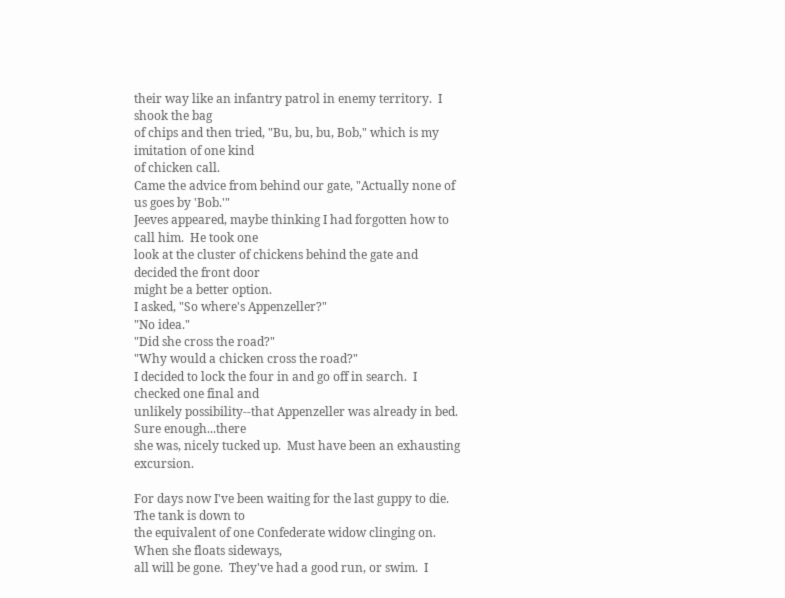their way like an infantry patrol in enemy territory.  I shook the bag
of chips and then tried, "Bu, bu, bu, Bob," which is my imitation of one kind
of chicken call.
Came the advice from behind our gate, "Actually none of us goes by 'Bob.'"
Jeeves appeared, maybe thinking I had forgotten how to call him.  He took one
look at the cluster of chickens behind the gate and decided the front door
might be a better option.
I asked, "So where's Appenzeller?"
"No idea."
"Did she cross the road?"
"Why would a chicken cross the road?"
I decided to lock the four in and go off in search.  I checked one final and
unlikely possibility--that Appenzeller was already in bed.  Sure enough...there
she was, nicely tucked up.  Must have been an exhausting excursion.

For days now I've been waiting for the last guppy to die.  The tank is down to
the equivalent of one Confederate widow clinging on.  When she floats sideways,
all will be gone.  They've had a good run, or swim.  I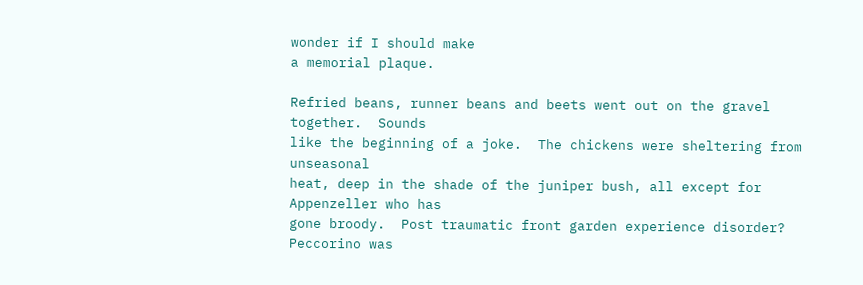wonder if I should make
a memorial plaque.

Refried beans, runner beans and beets went out on the gravel together.  Sounds
like the beginning of a joke.  The chickens were sheltering from unseasonal
heat, deep in the shade of the juniper bush, all except for Appenzeller who has
gone broody.  Post traumatic front garden experience disorder?  Peccorino was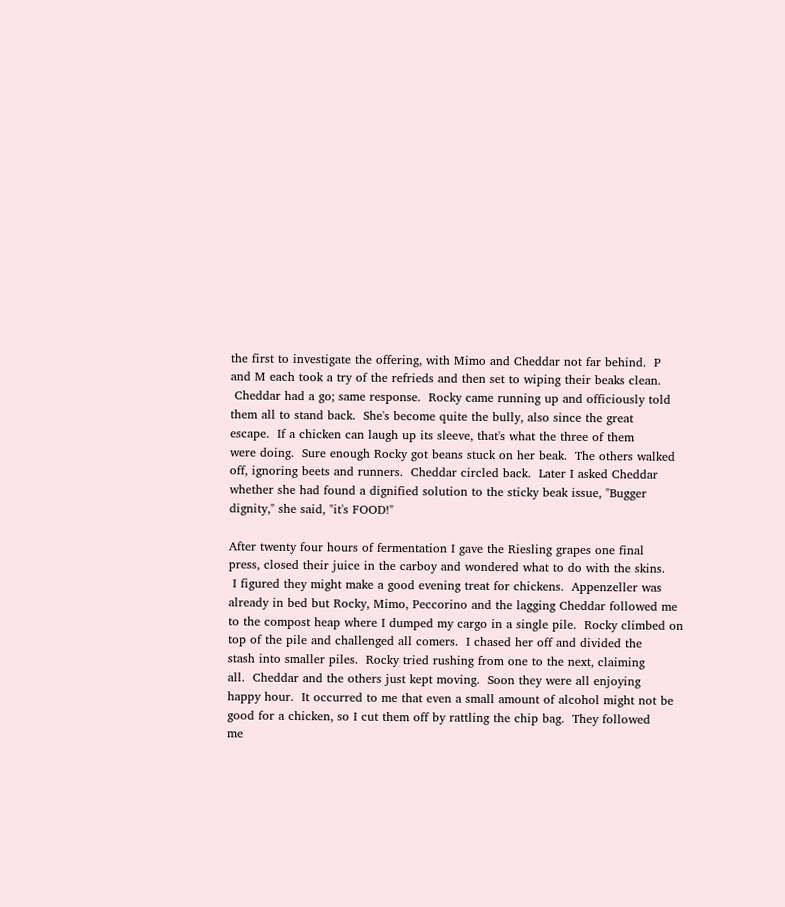the first to investigate the offering, with Mimo and Cheddar not far behind.  P
and M each took a try of the refrieds and then set to wiping their beaks clean.
 Cheddar had a go; same response.  Rocky came running up and officiously told
them all to stand back.  She's become quite the bully, also since the great
escape.  If a chicken can laugh up its sleeve, that's what the three of them
were doing.  Sure enough Rocky got beans stuck on her beak.  The others walked
off, ignoring beets and runners.  Cheddar circled back.  Later I asked Cheddar
whether she had found a dignified solution to the sticky beak issue, "Bugger
dignity," she said, "it's FOOD!"

After twenty four hours of fermentation I gave the Riesling grapes one final
press, closed their juice in the carboy and wondered what to do with the skins.
 I figured they might make a good evening treat for chickens.  Appenzeller was
already in bed but Rocky, Mimo, Peccorino and the lagging Cheddar followed me
to the compost heap where I dumped my cargo in a single pile.  Rocky climbed on
top of the pile and challenged all comers.  I chased her off and divided the
stash into smaller piles.  Rocky tried rushing from one to the next, claiming
all.  Cheddar and the others just kept moving.  Soon they were all enjoying
happy hour.  It occurred to me that even a small amount of alcohol might not be
good for a chicken, so I cut them off by rattling the chip bag.  They followed
me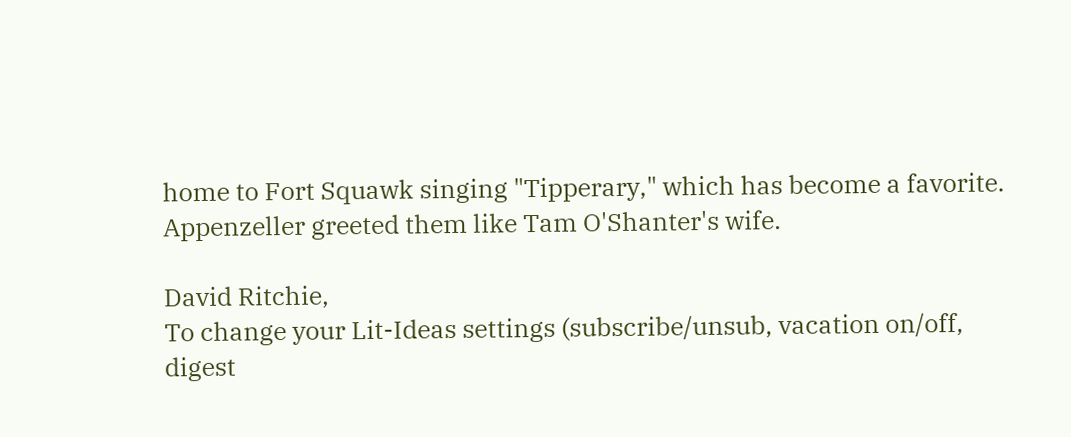home to Fort Squawk singing "Tipperary," which has become a favorite.
Appenzeller greeted them like Tam O'Shanter's wife.

David Ritchie,
To change your Lit-Ideas settings (subscribe/unsub, vacation on/off,
digest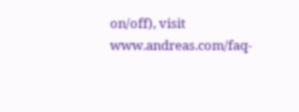on/off), visit www.andreas.com/faq-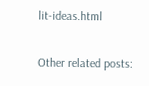lit-ideas.html

Other related posts: